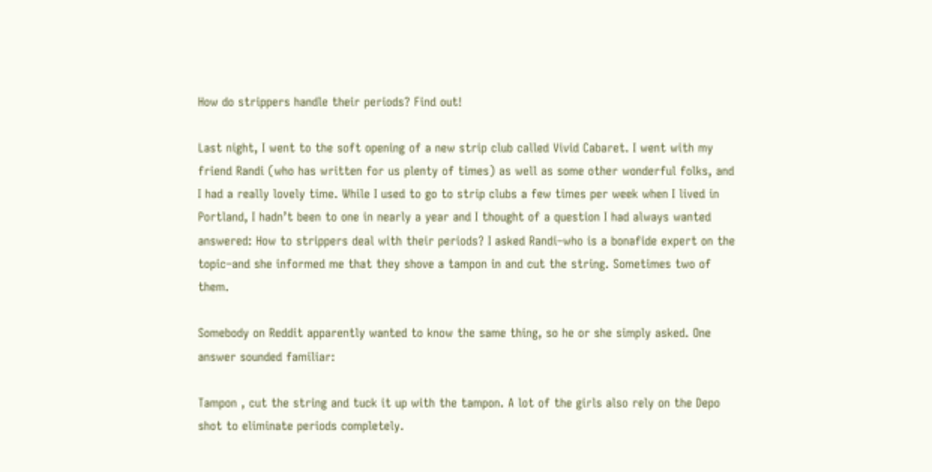How do strippers handle their periods? Find out!

Last night, I went to the soft opening of a new strip club called Vivid Cabaret. I went with my friend Randi (who has written for us plenty of times) as well as some other wonderful folks, and I had a really lovely time. While I used to go to strip clubs a few times per week when I lived in Portland, I hadn’t been to one in nearly a year and I thought of a question I had always wanted answered: How to strippers deal with their periods? I asked Randi–who is a bonafide expert on the topic–and she informed me that they shove a tampon in and cut the string. Sometimes two of them.

Somebody on Reddit apparently wanted to know the same thing, so he or she simply asked. One answer sounded familiar:

Tampon , cut the string and tuck it up with the tampon. A lot of the girls also rely on the Depo shot to eliminate periods completely.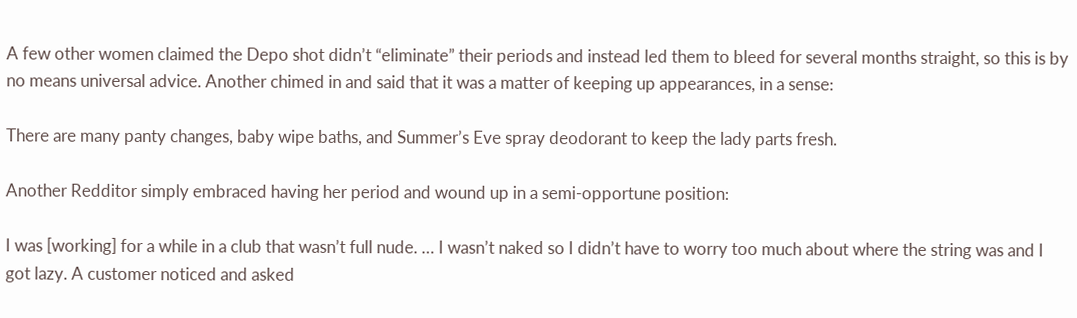A few other women claimed the Depo shot didn’t “eliminate” their periods and instead led them to bleed for several months straight, so this is by no means universal advice. Another chimed in and said that it was a matter of keeping up appearances, in a sense:

There are many panty changes, baby wipe baths, and Summer’s Eve spray deodorant to keep the lady parts fresh.

Another Redditor simply embraced having her period and wound up in a semi-opportune position:

I was [working] for a while in a club that wasn’t full nude. … I wasn’t naked so I didn’t have to worry too much about where the string was and I got lazy. A customer noticed and asked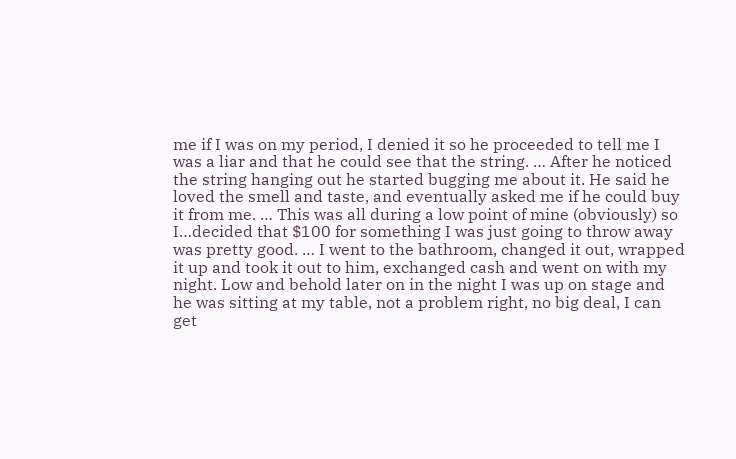me if I was on my period, I denied it so he proceeded to tell me I was a liar and that he could see that the string. … After he noticed the string hanging out he started bugging me about it. He said he loved the smell and taste, and eventually asked me if he could buy it from me. … This was all during a low point of mine (obviously) so I…decided that $100 for something I was just going to throw away was pretty good. … I went to the bathroom, changed it out, wrapped it up and took it out to him, exchanged cash and went on with my night. Low and behold later on in the night I was up on stage and he was sitting at my table, not a problem right, no big deal, I can get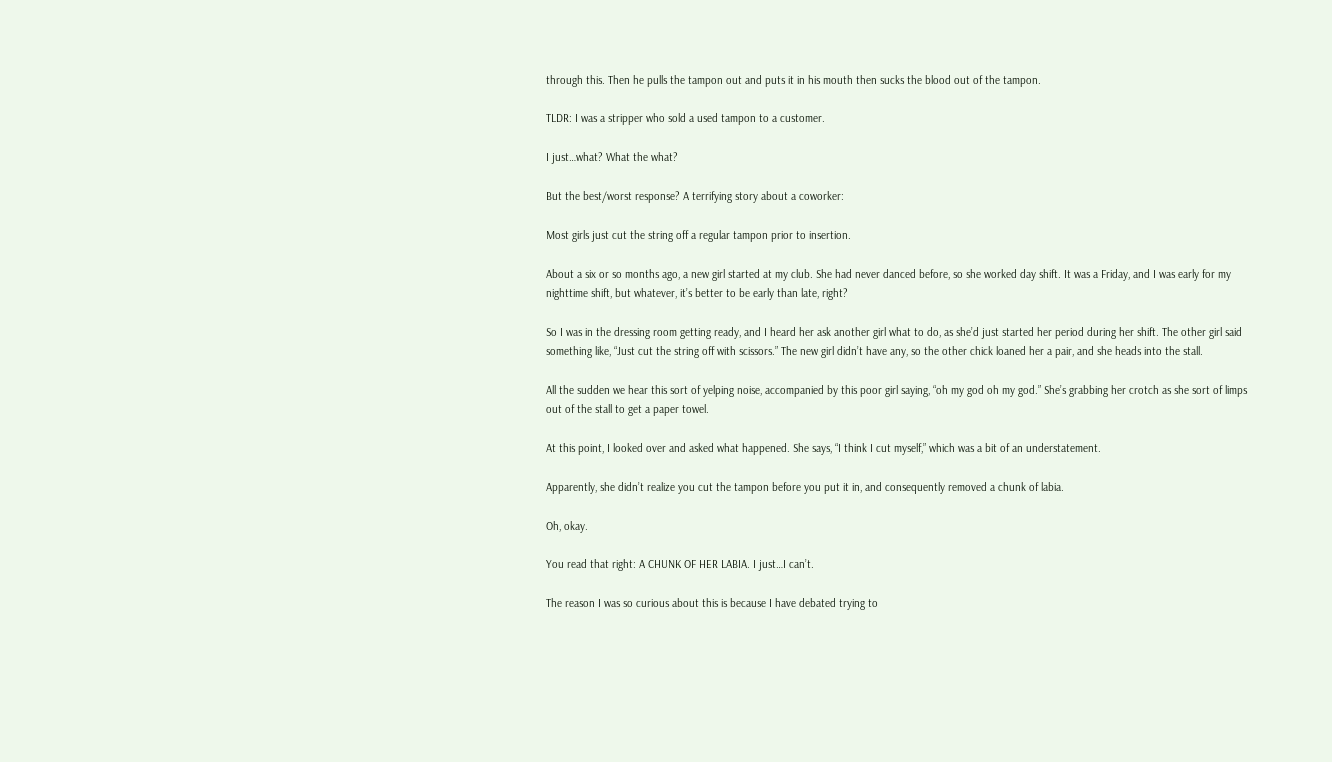through this. Then he pulls the tampon out and puts it in his mouth then sucks the blood out of the tampon.

TLDR: I was a stripper who sold a used tampon to a customer.

I just…what? What the what?

But the best/worst response? A terrifying story about a coworker:

Most girls just cut the string off a regular tampon prior to insertion.

About a six or so months ago, a new girl started at my club. She had never danced before, so she worked day shift. It was a Friday, and I was early for my nighttime shift, but whatever, it’s better to be early than late, right?

So I was in the dressing room getting ready, and I heard her ask another girl what to do, as she’d just started her period during her shift. The other girl said something like, “Just cut the string off with scissors.” The new girl didn’t have any, so the other chick loaned her a pair, and she heads into the stall.

All the sudden we hear this sort of yelping noise, accompanied by this poor girl saying, “oh my god oh my god.” She’s grabbing her crotch as she sort of limps out of the stall to get a paper towel.

At this point, I looked over and asked what happened. She says, “I think I cut myself,” which was a bit of an understatement.

Apparently, she didn’t realize you cut the tampon before you put it in, and consequently removed a chunk of labia.

Oh, okay.

You read that right: A CHUNK OF HER LABIA. I just…I can’t.

The reason I was so curious about this is because I have debated trying to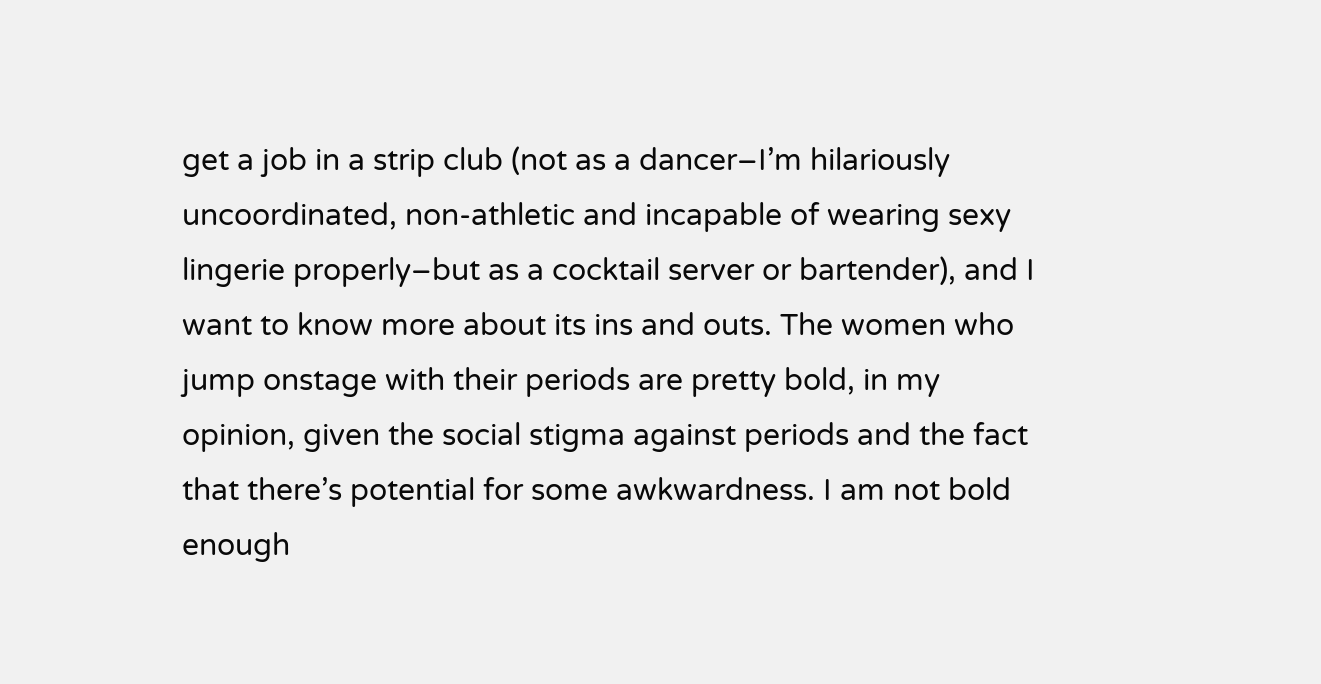get a job in a strip club (not as a dancer–I’m hilariously uncoordinated, non-athletic and incapable of wearing sexy lingerie properly–but as a cocktail server or bartender), and I want to know more about its ins and outs. The women who jump onstage with their periods are pretty bold, in my opinion, given the social stigma against periods and the fact that there’s potential for some awkwardness. I am not bold enough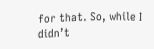for that. So, while I didn’t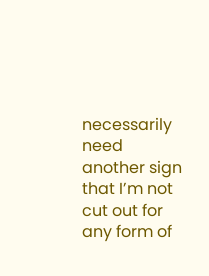necessarily need another sign that I’m not cut out for any form of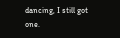dancing, I still got one.